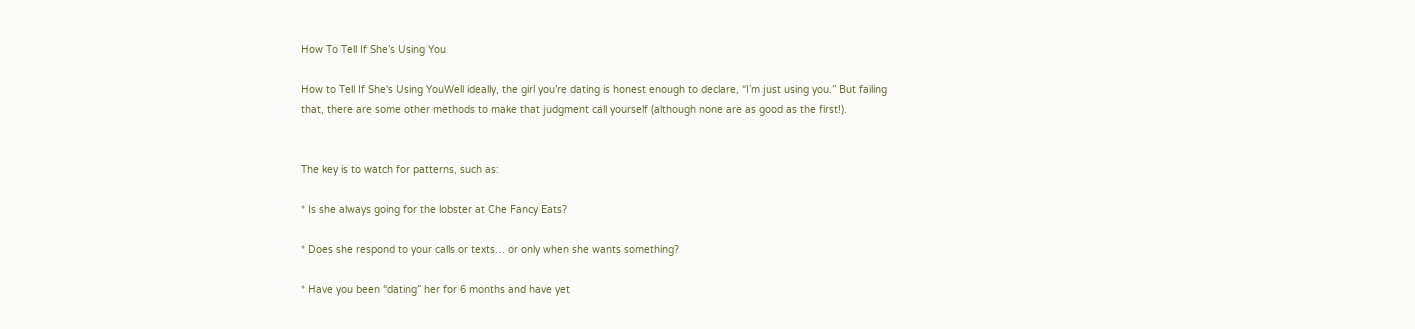How To Tell If She’s Using You

How to Tell If She's Using YouWell ideally, the girl you’re dating is honest enough to declare, “I’m just using you.” But failing that, there are some other methods to make that judgment call yourself (although none are as good as the first!).


The key is to watch for patterns, such as:

* Is she always going for the lobster at Che Fancy Eats?

* Does she respond to your calls or texts… or only when she wants something?

* Have you been “dating” her for 6 months and have yet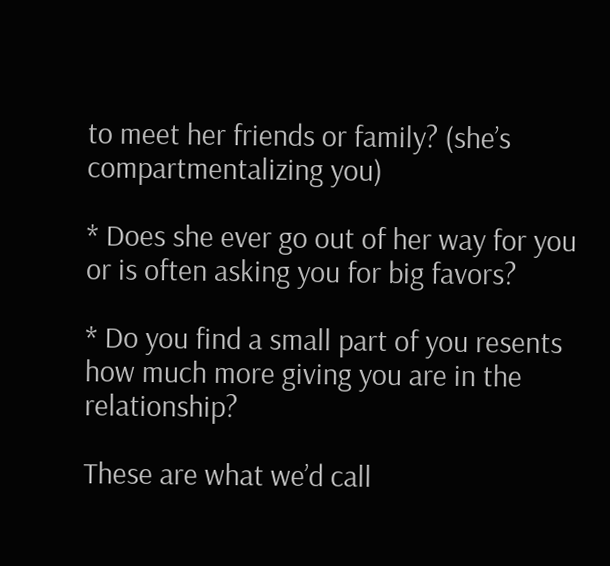to meet her friends or family? (she’s compartmentalizing you)

* Does she ever go out of her way for you or is often asking you for big favors?

* Do you find a small part of you resents how much more giving you are in the relationship?

These are what we’d call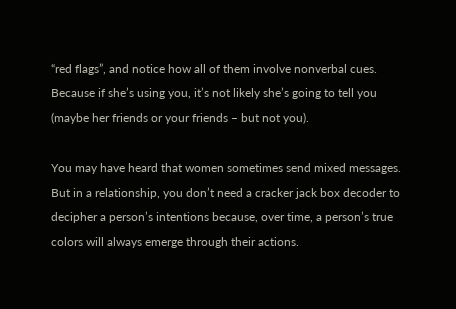“red flags”, and notice how all of them involve nonverbal cues. Because if she’s using you, it’s not likely she’s going to tell you (maybe her friends or your friends – but not you).

You may have heard that women sometimes send mixed messages. But in a relationship, you don’t need a cracker jack box decoder to decipher a person’s intentions because, over time, a person’s true colors will always emerge through their actions.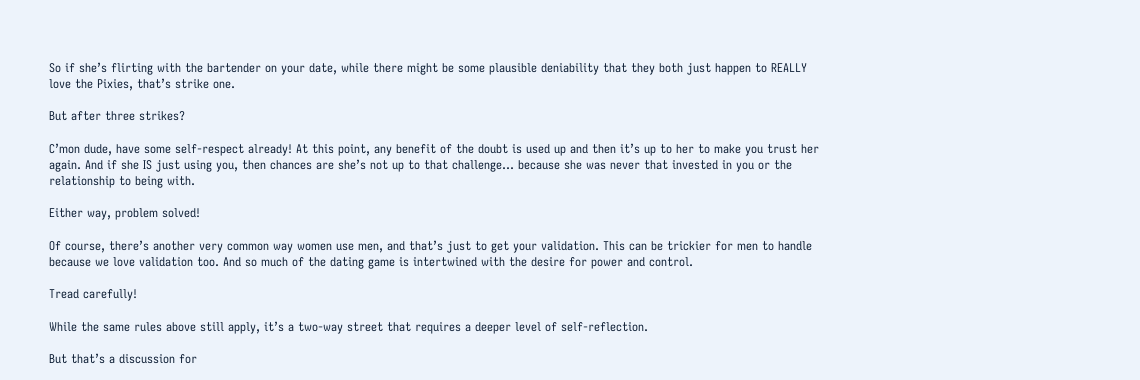So if she’s flirting with the bartender on your date, while there might be some plausible deniability that they both just happen to REALLY love the Pixies, that’s strike one.

But after three strikes?

C’mon dude, have some self-respect already! At this point, any benefit of the doubt is used up and then it’s up to her to make you trust her again. And if she IS just using you, then chances are she’s not up to that challenge… because she was never that invested in you or the relationship to being with.

Either way, problem solved!

Of course, there’s another very common way women use men, and that’s just to get your validation. This can be trickier for men to handle because we love validation too. And so much of the dating game is intertwined with the desire for power and control.

Tread carefully!

While the same rules above still apply, it’s a two-way street that requires a deeper level of self-reflection.

But that’s a discussion for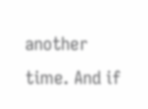another time. And if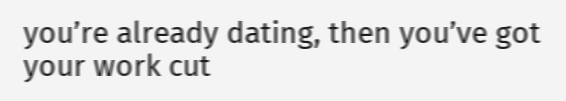you’re already dating, then you’ve got your work cut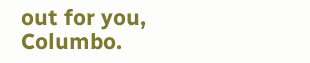out for you, Columbo.